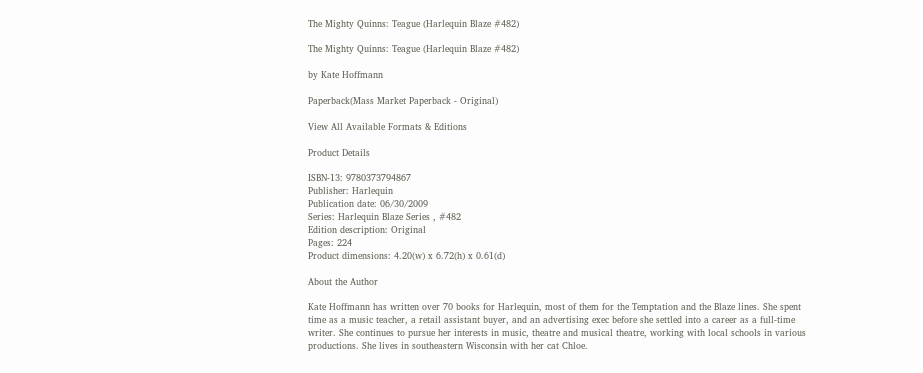The Mighty Quinns: Teague (Harlequin Blaze #482)

The Mighty Quinns: Teague (Harlequin Blaze #482)

by Kate Hoffmann

Paperback(Mass Market Paperback - Original)

View All Available Formats & Editions

Product Details

ISBN-13: 9780373794867
Publisher: Harlequin
Publication date: 06/30/2009
Series: Harlequin Blaze Series , #482
Edition description: Original
Pages: 224
Product dimensions: 4.20(w) x 6.72(h) x 0.61(d)

About the Author

Kate Hoffmann has written over 70 books for Harlequin, most of them for the Temptation and the Blaze lines. She spent time as a music teacher, a retail assistant buyer, and an advertising exec before she settled into a career as a full-time writer. She continues to pursue her interests in music, theatre and musical theatre, working with local schools in various productions. She lives in southeastern Wisconsin with her cat Chloe.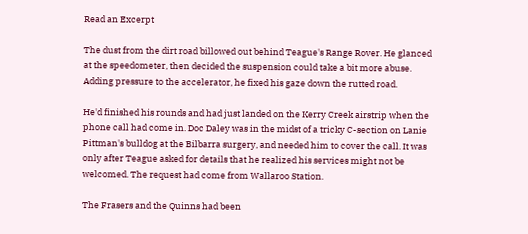Read an Excerpt

The dust from the dirt road billowed out behind Teague's Range Rover. He glanced at the speedometer, then decided the suspension could take a bit more abuse. Adding pressure to the accelerator, he fixed his gaze down the rutted road.

He'd finished his rounds and had just landed on the Kerry Creek airstrip when the phone call had come in. Doc Daley was in the midst of a tricky C-section on Lanie Pittman's bulldog at the Bilbarra surgery, and needed him to cover the call. It was only after Teague asked for details that he realized his services might not be welcomed. The request had come from Wallaroo Station.

The Frasers and the Quinns had been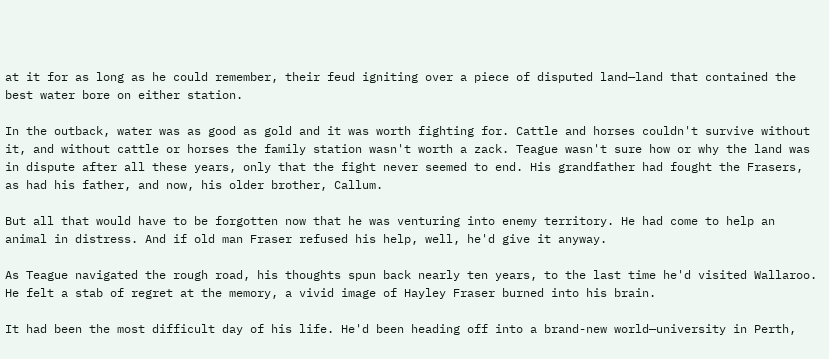at it for as long as he could remember, their feud igniting over a piece of disputed land—land that contained the best water bore on either station.

In the outback, water was as good as gold and it was worth fighting for. Cattle and horses couldn't survive without it, and without cattle or horses the family station wasn't worth a zack. Teague wasn't sure how or why the land was in dispute after all these years, only that the fight never seemed to end. His grandfather had fought the Frasers, as had his father, and now, his older brother, Callum.

But all that would have to be forgotten now that he was venturing into enemy territory. He had come to help an animal in distress. And if old man Fraser refused his help, well, he'd give it anyway.

As Teague navigated the rough road, his thoughts spun back nearly ten years, to the last time he'd visited Wallaroo. He felt a stab of regret at the memory, a vivid image of Hayley Fraser burned into his brain.

It had been the most difficult day of his life. He'd been heading off into a brand-new world—university in Perth,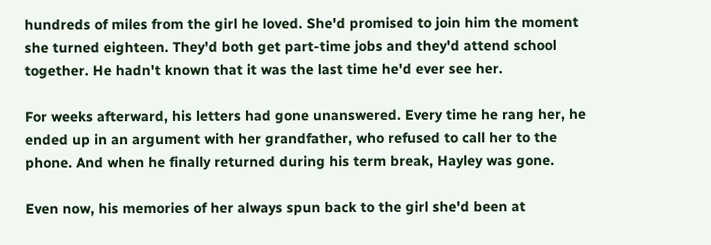hundreds of miles from the girl he loved. She'd promised to join him the moment she turned eighteen. They'd both get part-time jobs and they'd attend school together. He hadn't known that it was the last time he'd ever see her.

For weeks afterward, his letters had gone unanswered. Every time he rang her, he ended up in an argument with her grandfather, who refused to call her to the phone. And when he finally returned during his term break, Hayley was gone.

Even now, his memories of her always spun back to the girl she'd been at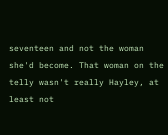seventeen and not the woman she'd become. That woman on the telly wasn't really Hayley, at least not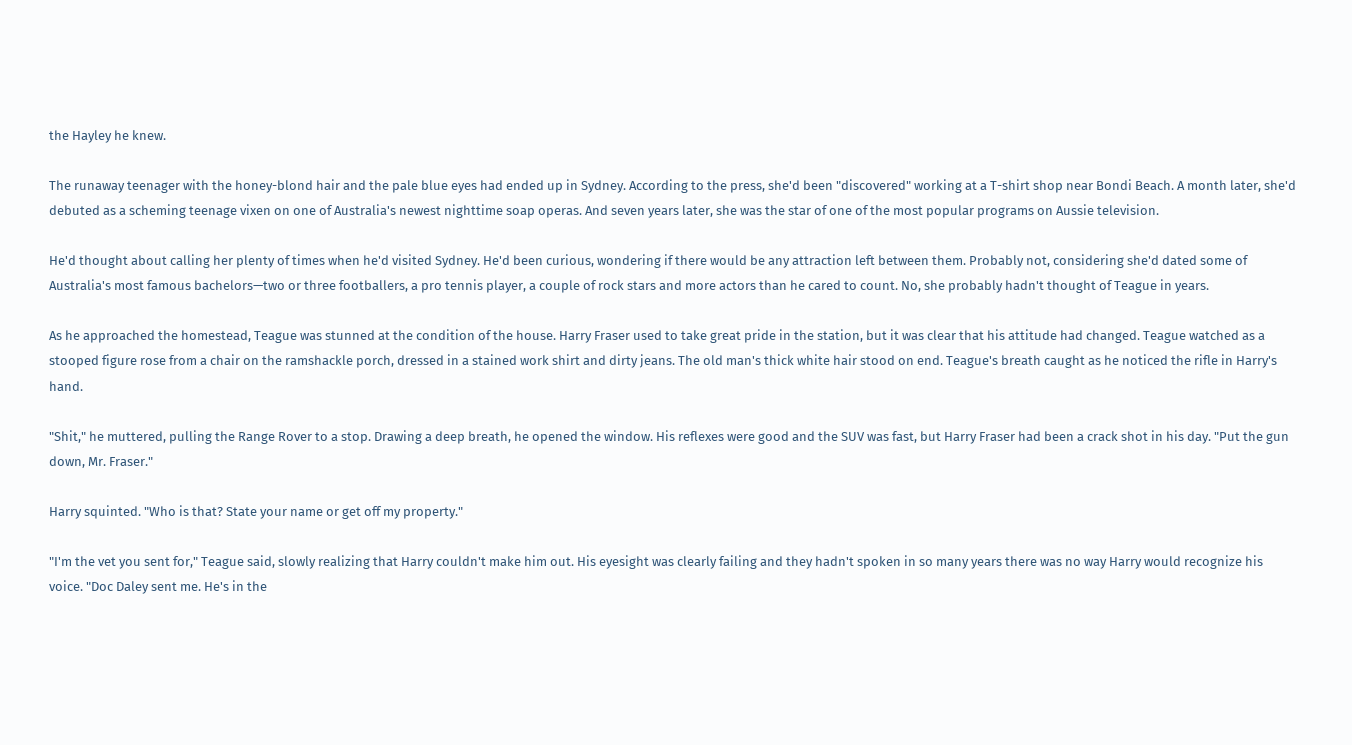the Hayley he knew.

The runaway teenager with the honey-blond hair and the pale blue eyes had ended up in Sydney. According to the press, she'd been "discovered" working at a T-shirt shop near Bondi Beach. A month later, she'd debuted as a scheming teenage vixen on one of Australia's newest nighttime soap operas. And seven years later, she was the star of one of the most popular programs on Aussie television.

He'd thought about calling her plenty of times when he'd visited Sydney. He'd been curious, wondering if there would be any attraction left between them. Probably not, considering she'd dated some of Australia's most famous bachelors—two or three footballers, a pro tennis player, a couple of rock stars and more actors than he cared to count. No, she probably hadn't thought of Teague in years.

As he approached the homestead, Teague was stunned at the condition of the house. Harry Fraser used to take great pride in the station, but it was clear that his attitude had changed. Teague watched as a stooped figure rose from a chair on the ramshackle porch, dressed in a stained work shirt and dirty jeans. The old man's thick white hair stood on end. Teague's breath caught as he noticed the rifle in Harry's hand.

"Shit," he muttered, pulling the Range Rover to a stop. Drawing a deep breath, he opened the window. His reflexes were good and the SUV was fast, but Harry Fraser had been a crack shot in his day. "Put the gun down, Mr. Fraser."

Harry squinted. "Who is that? State your name or get off my property."

"I'm the vet you sent for," Teague said, slowly realizing that Harry couldn't make him out. His eyesight was clearly failing and they hadn't spoken in so many years there was no way Harry would recognize his voice. "Doc Daley sent me. He's in the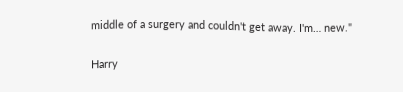middle of a surgery and couldn't get away. I'm… new."

Harry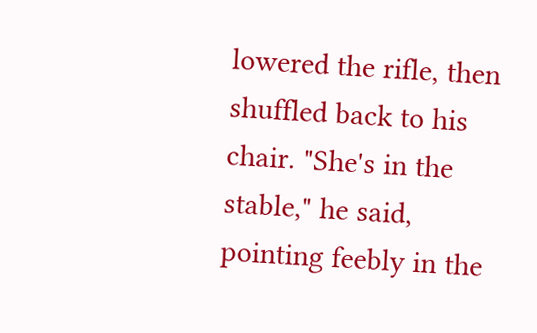lowered the rifle, then shuffled back to his chair. "She's in the stable," he said, pointing feebly in the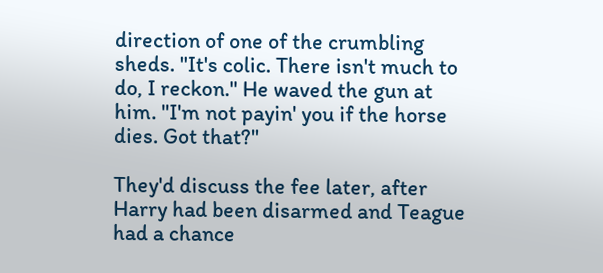direction of one of the crumbling sheds. "It's colic. There isn't much to do, I reckon." He waved the gun at him. "I'm not payin' you if the horse dies. Got that?"

They'd discuss the fee later, after Harry had been disarmed and Teague had a chance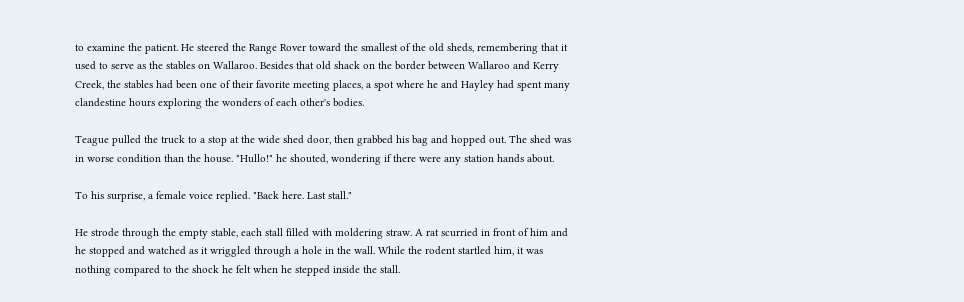to examine the patient. He steered the Range Rover toward the smallest of the old sheds, remembering that it used to serve as the stables on Wallaroo. Besides that old shack on the border between Wallaroo and Kerry Creek, the stables had been one of their favorite meeting places, a spot where he and Hayley had spent many clandestine hours exploring the wonders of each other's bodies.

Teague pulled the truck to a stop at the wide shed door, then grabbed his bag and hopped out. The shed was in worse condition than the house. "Hullo!" he shouted, wondering if there were any station hands about.

To his surprise, a female voice replied. "Back here. Last stall."

He strode through the empty stable, each stall filled with moldering straw. A rat scurried in front of him and he stopped and watched as it wriggled through a hole in the wall. While the rodent startled him, it was nothing compared to the shock he felt when he stepped inside the stall.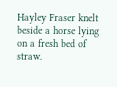Hayley Fraser knelt beside a horse lying on a fresh bed of straw.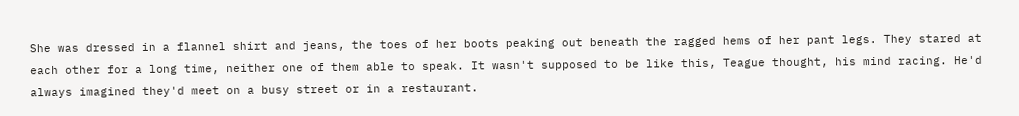She was dressed in a flannel shirt and jeans, the toes of her boots peaking out beneath the ragged hems of her pant legs. They stared at each other for a long time, neither one of them able to speak. It wasn't supposed to be like this, Teague thought, his mind racing. He'd always imagined they'd meet on a busy street or in a restaurant.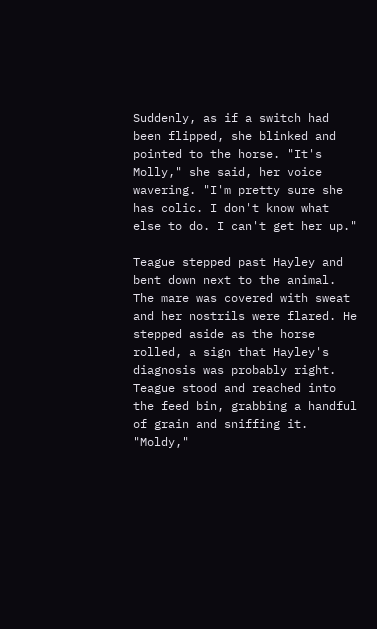Suddenly, as if a switch had been flipped, she blinked and pointed to the horse. "It's Molly," she said, her voice wavering. "I'm pretty sure she has colic. I don't know what else to do. I can't get her up."

Teague stepped past Hayley and bent down next to the animal. The mare was covered with sweat and her nostrils were flared. He stepped aside as the horse rolled, a sign that Hayley's diagnosis was probably right. Teague stood and reached into the feed bin, grabbing a handful of grain and sniffing it. "Moldy,"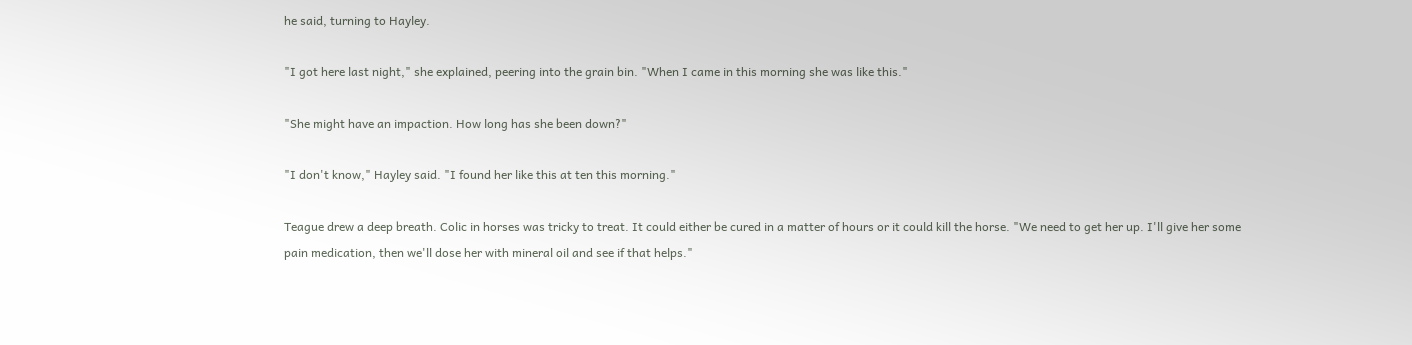he said, turning to Hayley.

"I got here last night," she explained, peering into the grain bin. "When I came in this morning she was like this."

"She might have an impaction. How long has she been down?"

"I don't know," Hayley said. "I found her like this at ten this morning."

Teague drew a deep breath. Colic in horses was tricky to treat. It could either be cured in a matter of hours or it could kill the horse. "We need to get her up. I'll give her some pain medication, then we'll dose her with mineral oil and see if that helps."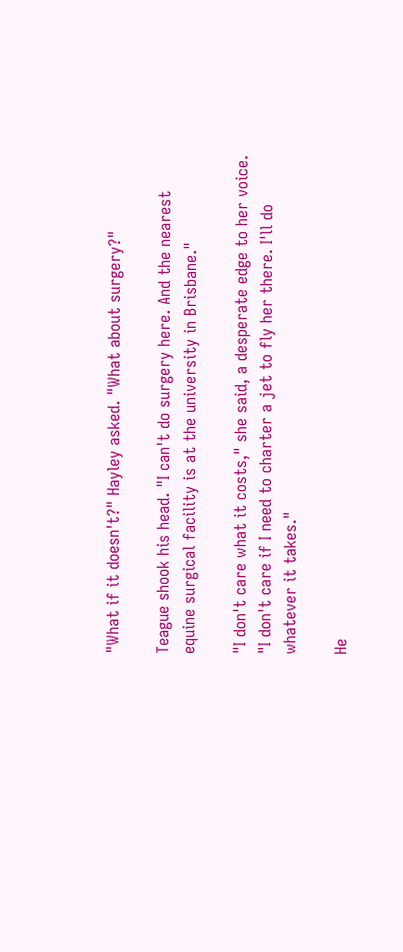"What if it doesn't?" Hayley asked. "What about surgery?"

Teague shook his head. "I can't do surgery here. And the nearest equine surgical facility is at the university in Brisbane."

"I don't care what it costs," she said, a desperate edge to her voice. "I don't care if I need to charter a jet to fly her there. I'll do whatever it takes."

He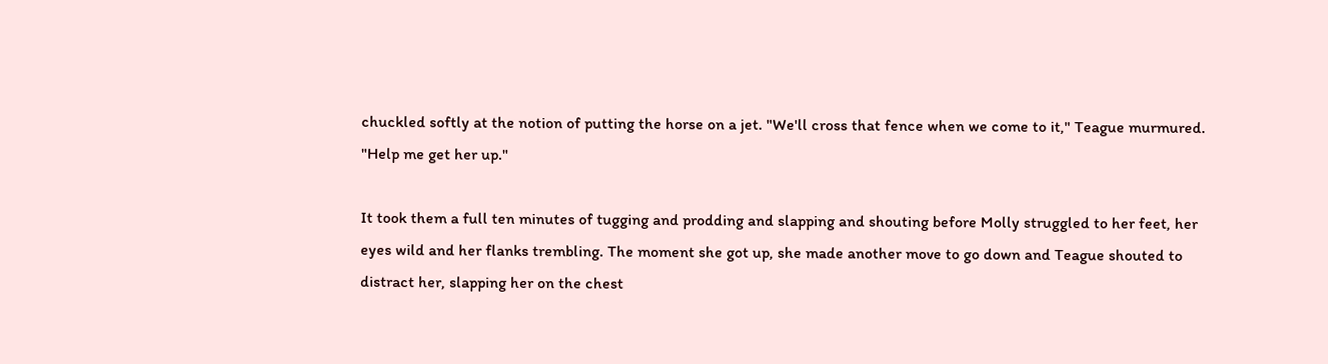chuckled softly at the notion of putting the horse on a jet. "We'll cross that fence when we come to it," Teague murmured. "Help me get her up."

It took them a full ten minutes of tugging and prodding and slapping and shouting before Molly struggled to her feet, her eyes wild and her flanks trembling. The moment she got up, she made another move to go down and Teague shouted to distract her, slapping her on the chest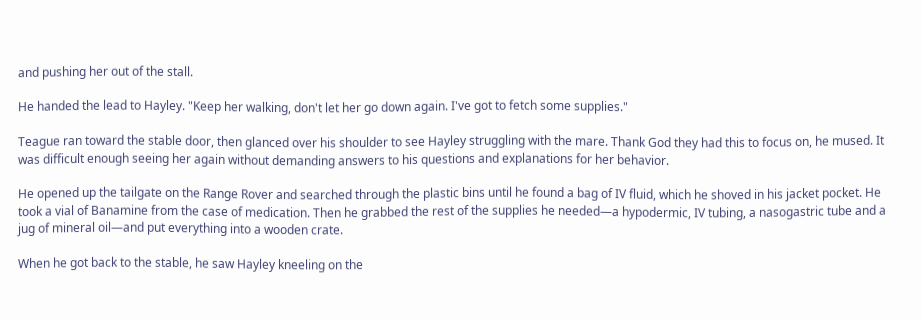and pushing her out of the stall.

He handed the lead to Hayley. "Keep her walking, don't let her go down again. I've got to fetch some supplies."

Teague ran toward the stable door, then glanced over his shoulder to see Hayley struggling with the mare. Thank God they had this to focus on, he mused. It was difficult enough seeing her again without demanding answers to his questions and explanations for her behavior.

He opened up the tailgate on the Range Rover and searched through the plastic bins until he found a bag of IV fluid, which he shoved in his jacket pocket. He took a vial of Banamine from the case of medication. Then he grabbed the rest of the supplies he needed—a hypodermic, IV tubing, a nasogastric tube and a jug of mineral oil—and put everything into a wooden crate.

When he got back to the stable, he saw Hayley kneeling on the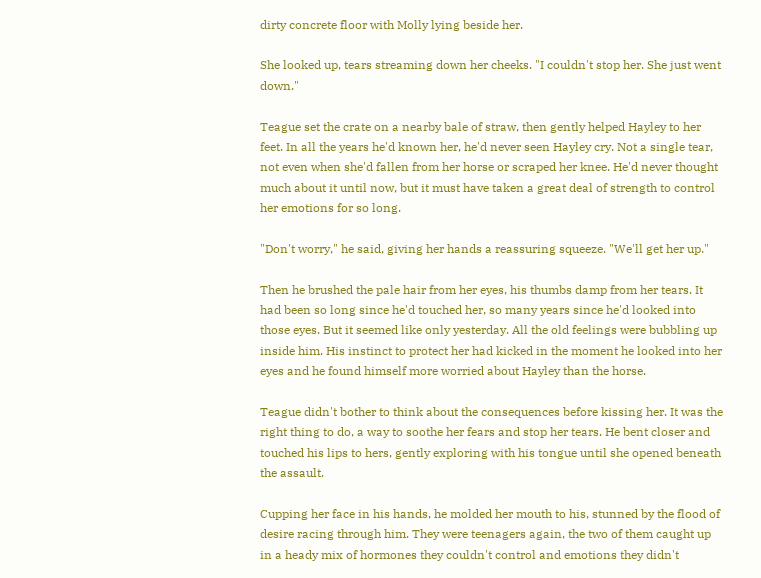dirty concrete floor with Molly lying beside her.

She looked up, tears streaming down her cheeks. "I couldn't stop her. She just went down."

Teague set the crate on a nearby bale of straw, then gently helped Hayley to her feet. In all the years he'd known her, he'd never seen Hayley cry. Not a single tear, not even when she'd fallen from her horse or scraped her knee. He'd never thought much about it until now, but it must have taken a great deal of strength to control her emotions for so long.

"Don't worry," he said, giving her hands a reassuring squeeze. "We'll get her up."

Then he brushed the pale hair from her eyes, his thumbs damp from her tears. It had been so long since he'd touched her, so many years since he'd looked into those eyes. But it seemed like only yesterday. All the old feelings were bubbling up inside him. His instinct to protect her had kicked in the moment he looked into her eyes and he found himself more worried about Hayley than the horse.

Teague didn't bother to think about the consequences before kissing her. It was the right thing to do, a way to soothe her fears and stop her tears. He bent closer and touched his lips to hers, gently exploring with his tongue until she opened beneath the assault.

Cupping her face in his hands, he molded her mouth to his, stunned by the flood of desire racing through him. They were teenagers again, the two of them caught up in a heady mix of hormones they couldn't control and emotions they didn't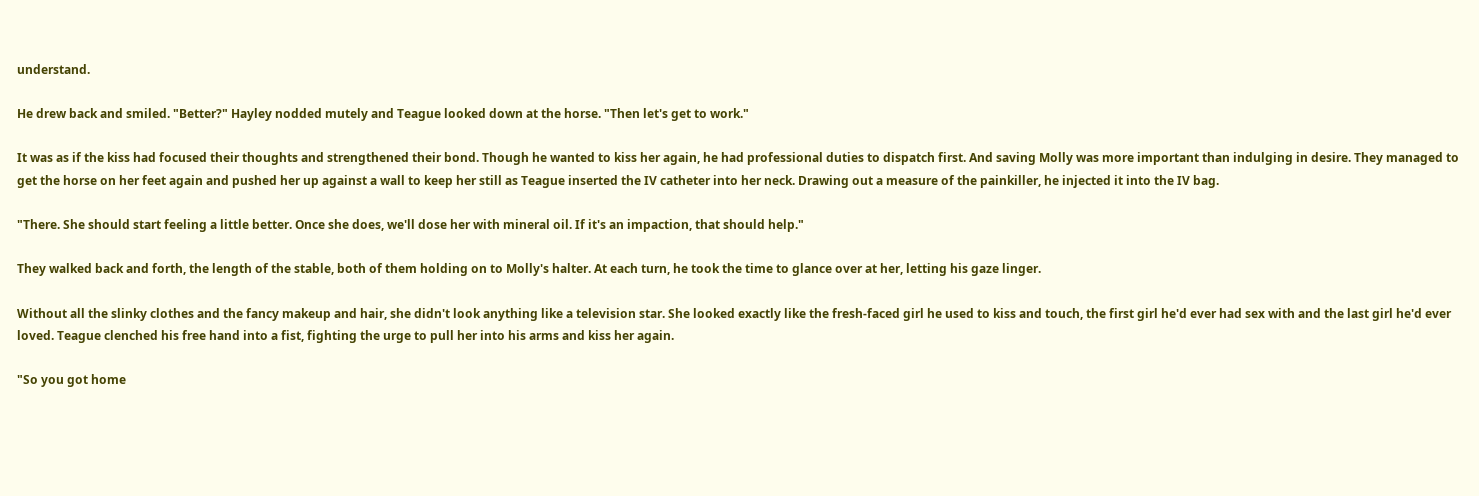understand.

He drew back and smiled. "Better?" Hayley nodded mutely and Teague looked down at the horse. "Then let's get to work."

It was as if the kiss had focused their thoughts and strengthened their bond. Though he wanted to kiss her again, he had professional duties to dispatch first. And saving Molly was more important than indulging in desire. They managed to get the horse on her feet again and pushed her up against a wall to keep her still as Teague inserted the IV catheter into her neck. Drawing out a measure of the painkiller, he injected it into the IV bag.

"There. She should start feeling a little better. Once she does, we'll dose her with mineral oil. If it's an impaction, that should help."

They walked back and forth, the length of the stable, both of them holding on to Molly's halter. At each turn, he took the time to glance over at her, letting his gaze linger.

Without all the slinky clothes and the fancy makeup and hair, she didn't look anything like a television star. She looked exactly like the fresh-faced girl he used to kiss and touch, the first girl he'd ever had sex with and the last girl he'd ever loved. Teague clenched his free hand into a fist, fighting the urge to pull her into his arms and kiss her again.

"So you got home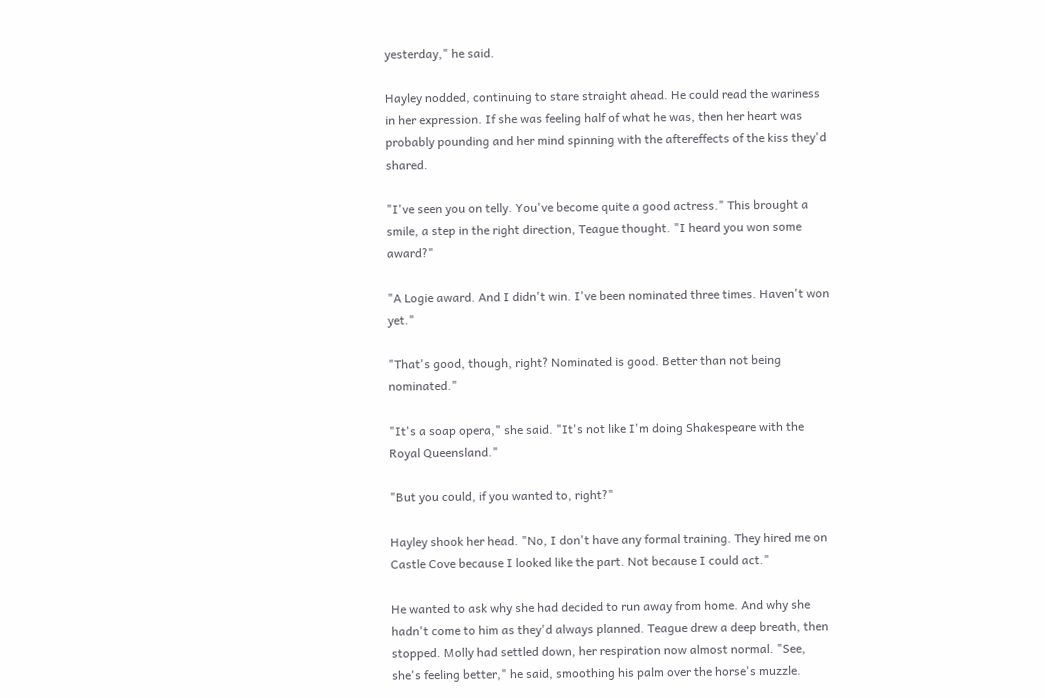yesterday," he said.

Hayley nodded, continuing to stare straight ahead. He could read the wariness in her expression. If she was feeling half of what he was, then her heart was probably pounding and her mind spinning with the aftereffects of the kiss they'd shared.

"I've seen you on telly. You've become quite a good actress." This brought a smile, a step in the right direction, Teague thought. "I heard you won some award?"

"A Logie award. And I didn't win. I've been nominated three times. Haven't won yet."

"That's good, though, right? Nominated is good. Better than not being nominated."

"It's a soap opera," she said. "It's not like I'm doing Shakespeare with the Royal Queensland."

"But you could, if you wanted to, right?"

Hayley shook her head. "No, I don't have any formal training. They hired me on Castle Cove because I looked like the part. Not because I could act."

He wanted to ask why she had decided to run away from home. And why she hadn't come to him as they'd always planned. Teague drew a deep breath, then stopped. Molly had settled down, her respiration now almost normal. "See, she's feeling better," he said, smoothing his palm over the horse's muzzle.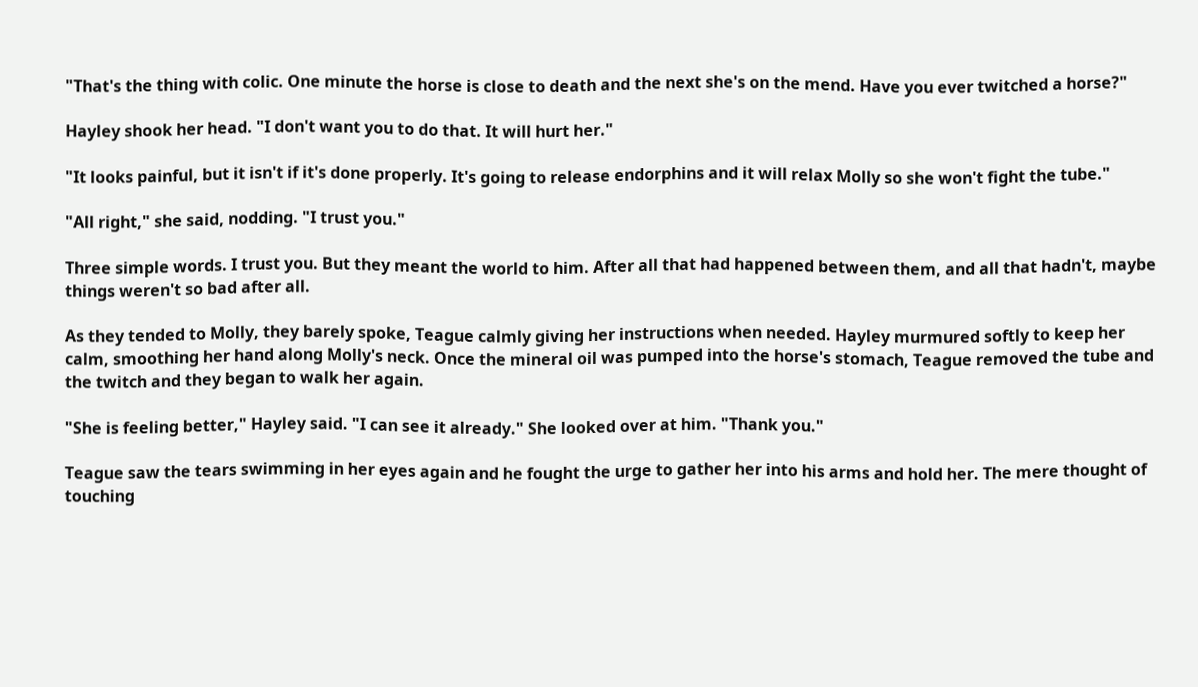"That's the thing with colic. One minute the horse is close to death and the next she's on the mend. Have you ever twitched a horse?"

Hayley shook her head. "I don't want you to do that. It will hurt her."

"It looks painful, but it isn't if it's done properly. It's going to release endorphins and it will relax Molly so she won't fight the tube."

"All right," she said, nodding. "I trust you."

Three simple words. I trust you. But they meant the world to him. After all that had happened between them, and all that hadn't, maybe things weren't so bad after all.

As they tended to Molly, they barely spoke, Teague calmly giving her instructions when needed. Hayley murmured softly to keep her calm, smoothing her hand along Molly's neck. Once the mineral oil was pumped into the horse's stomach, Teague removed the tube and the twitch and they began to walk her again.

"She is feeling better," Hayley said. "I can see it already." She looked over at him. "Thank you."

Teague saw the tears swimming in her eyes again and he fought the urge to gather her into his arms and hold her. The mere thought of touching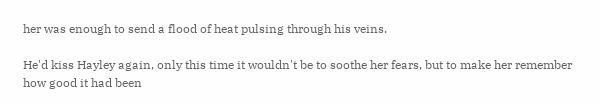her was enough to send a flood of heat pulsing through his veins.

He'd kiss Hayley again, only this time it wouldn't be to soothe her fears, but to make her remember how good it had been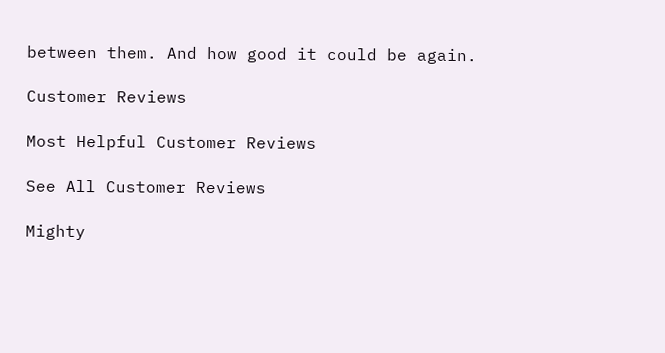between them. And how good it could be again.

Customer Reviews

Most Helpful Customer Reviews

See All Customer Reviews

Mighty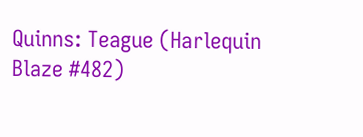Quinns: Teague (Harlequin Blaze #482)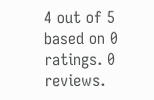4 out of 5 based on 0 ratings. 0 reviews.